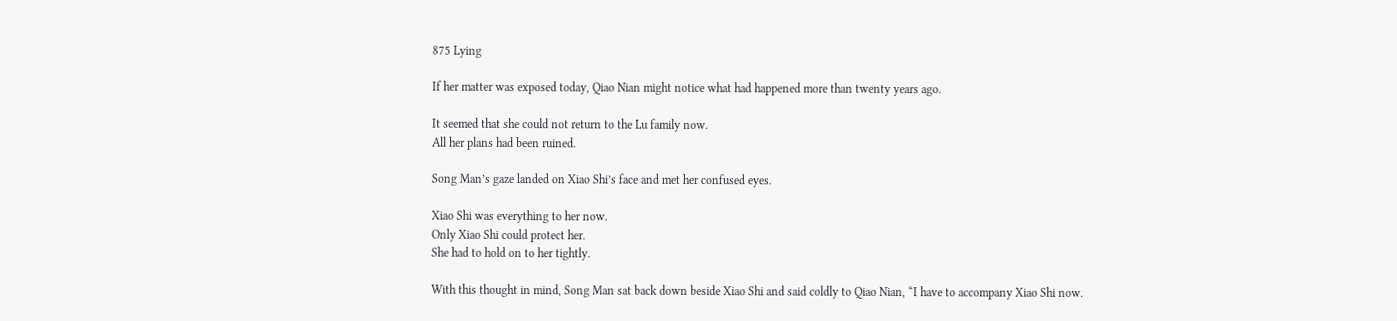875 Lying

If her matter was exposed today, Qiao Nian might notice what had happened more than twenty years ago.

It seemed that she could not return to the Lu family now.
All her plans had been ruined.

Song Man’s gaze landed on Xiao Shi’s face and met her confused eyes.

Xiao Shi was everything to her now.
Only Xiao Shi could protect her.
She had to hold on to her tightly.

With this thought in mind, Song Man sat back down beside Xiao Shi and said coldly to Qiao Nian, “I have to accompany Xiao Shi now.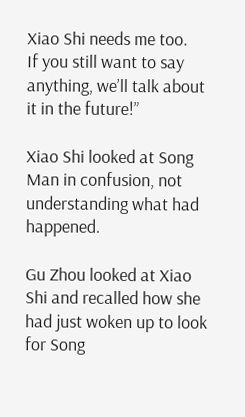Xiao Shi needs me too.
If you still want to say anything, we’ll talk about it in the future!”

Xiao Shi looked at Song Man in confusion, not understanding what had happened.

Gu Zhou looked at Xiao Shi and recalled how she had just woken up to look for Song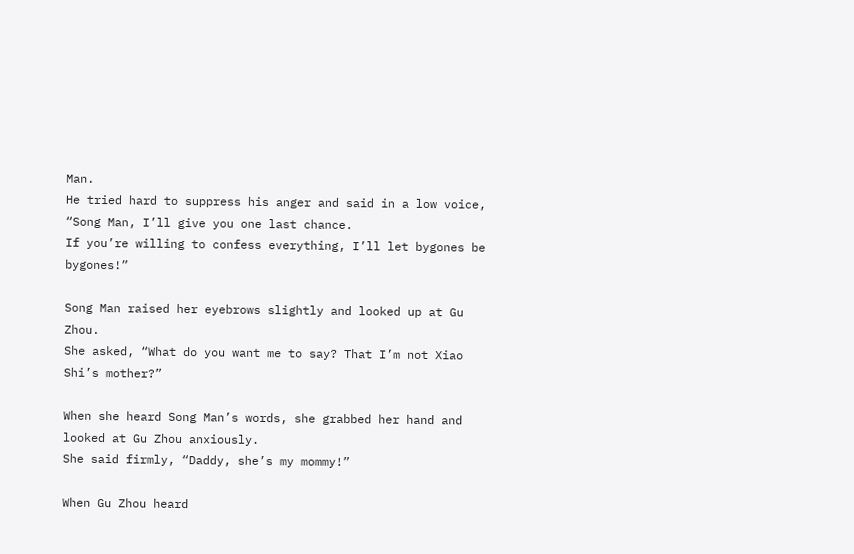Man.
He tried hard to suppress his anger and said in a low voice, “Song Man, I’ll give you one last chance.
If you’re willing to confess everything, I’ll let bygones be bygones!”

Song Man raised her eyebrows slightly and looked up at Gu Zhou.
She asked, “What do you want me to say? That I’m not Xiao Shi’s mother?”

When she heard Song Man’s words, she grabbed her hand and looked at Gu Zhou anxiously.
She said firmly, “Daddy, she’s my mommy!”

When Gu Zhou heard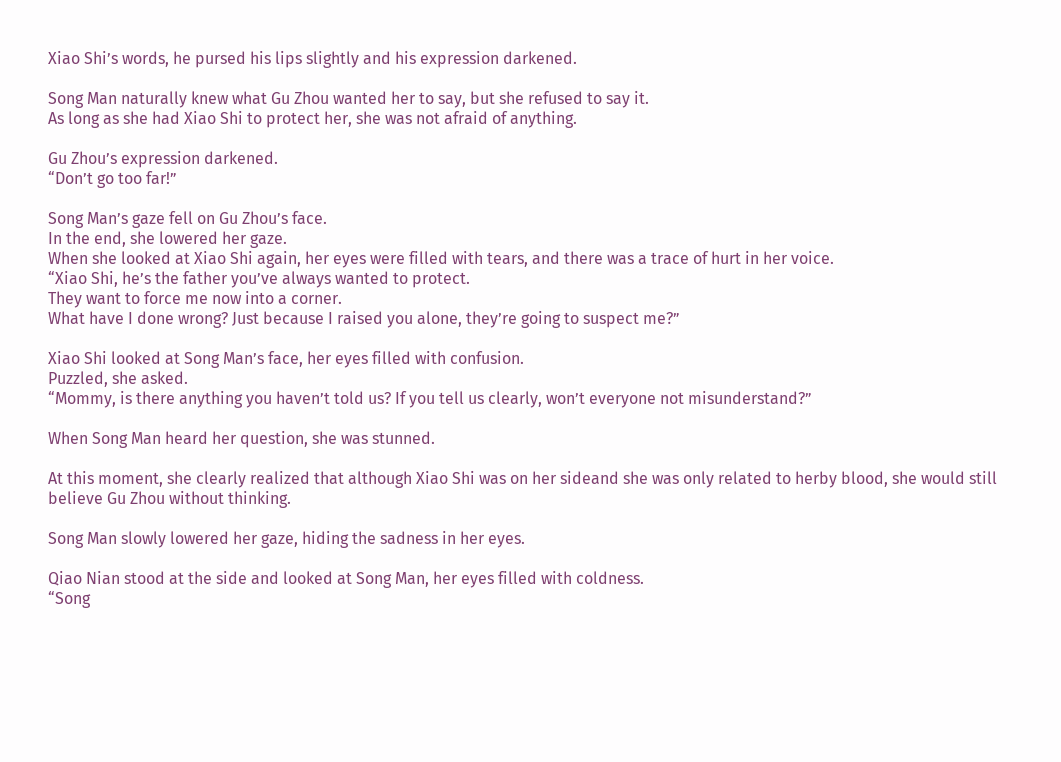Xiao Shi’s words, he pursed his lips slightly and his expression darkened.

Song Man naturally knew what Gu Zhou wanted her to say, but she refused to say it.
As long as she had Xiao Shi to protect her, she was not afraid of anything.

Gu Zhou’s expression darkened.
“Don’t go too far!”

Song Man’s gaze fell on Gu Zhou’s face.
In the end, she lowered her gaze.
When she looked at Xiao Shi again, her eyes were filled with tears, and there was a trace of hurt in her voice.
“Xiao Shi, he’s the father you’ve always wanted to protect.
They want to force me now into a corner.
What have I done wrong? Just because I raised you alone, they’re going to suspect me?”

Xiao Shi looked at Song Man’s face, her eyes filled with confusion.
Puzzled, she asked.
“Mommy, is there anything you haven’t told us? If you tell us clearly, won’t everyone not misunderstand?”

When Song Man heard her question, she was stunned.

At this moment, she clearly realized that although Xiao Shi was on her sideand she was only related to herby blood, she would still believe Gu Zhou without thinking.

Song Man slowly lowered her gaze, hiding the sadness in her eyes.

Qiao Nian stood at the side and looked at Song Man, her eyes filled with coldness.
“Song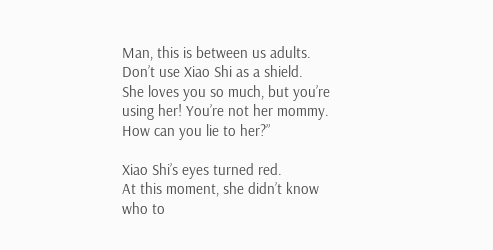Man, this is between us adults.
Don’t use Xiao Shi as a shield.
She loves you so much, but you’re using her! You’re not her mommy.
How can you lie to her?”

Xiao Shi’s eyes turned red.
At this moment, she didn’t know who to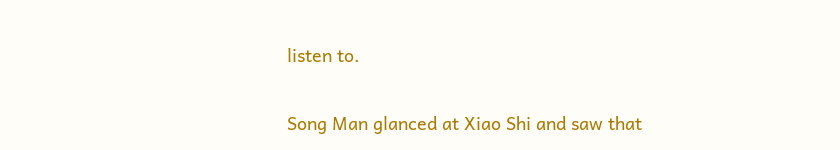listen to.

Song Man glanced at Xiao Shi and saw that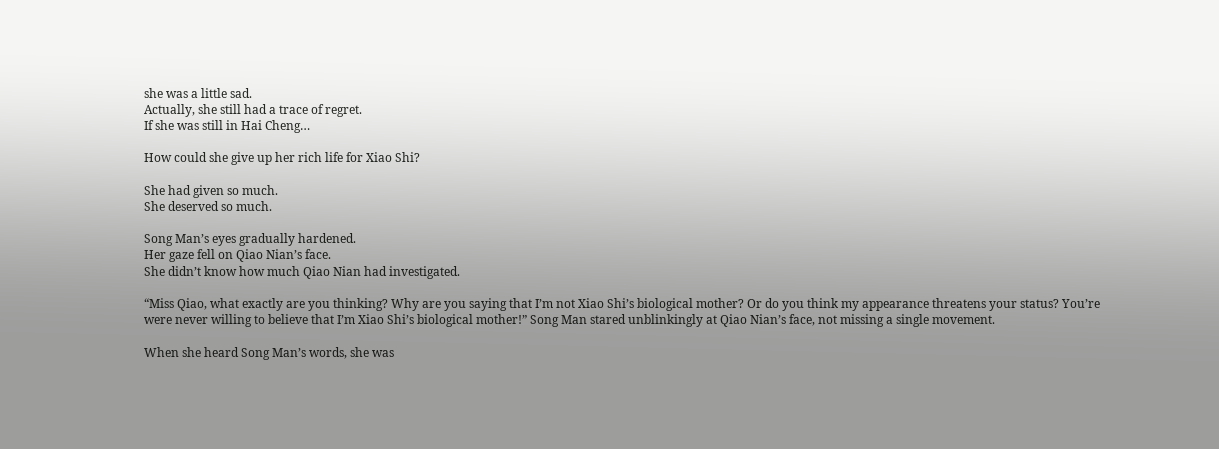she was a little sad.
Actually, she still had a trace of regret.
If she was still in Hai Cheng…

How could she give up her rich life for Xiao Shi?

She had given so much.
She deserved so much.

Song Man’s eyes gradually hardened.
Her gaze fell on Qiao Nian’s face.
She didn’t know how much Qiao Nian had investigated.

“Miss Qiao, what exactly are you thinking? Why are you saying that I’m not Xiao Shi’s biological mother? Or do you think my appearance threatens your status? You’re were never willing to believe that I’m Xiao Shi’s biological mother!” Song Man stared unblinkingly at Qiao Nian’s face, not missing a single movement.

When she heard Song Man’s words, she was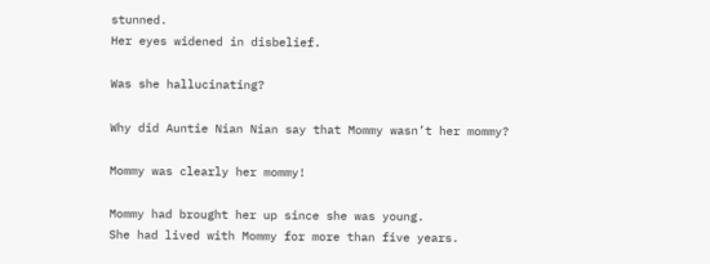stunned.
Her eyes widened in disbelief.

Was she hallucinating?

Why did Auntie Nian Nian say that Mommy wasn’t her mommy?

Mommy was clearly her mommy!

Mommy had brought her up since she was young.
She had lived with Mommy for more than five years.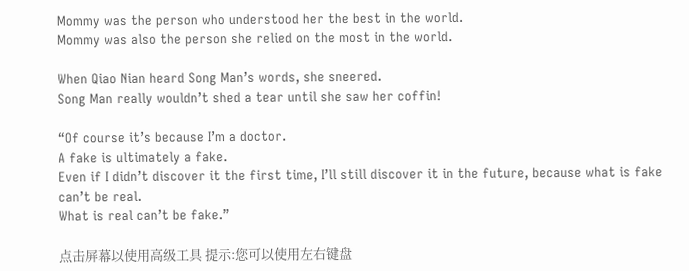Mommy was the person who understood her the best in the world.
Mommy was also the person she relied on the most in the world.

When Qiao Nian heard Song Man’s words, she sneered.
Song Man really wouldn’t shed a tear until she saw her coffin!

“Of course it’s because I’m a doctor.
A fake is ultimately a fake.
Even if I didn’t discover it the first time, I’ll still discover it in the future, because what is fake can’t be real.
What is real can’t be fake.”

点击屏幕以使用高级工具 提示:您可以使用左右键盘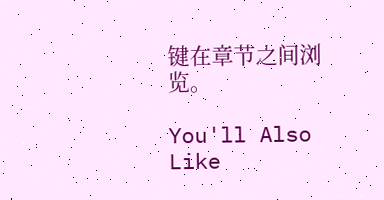键在章节之间浏览。

You'll Also Like